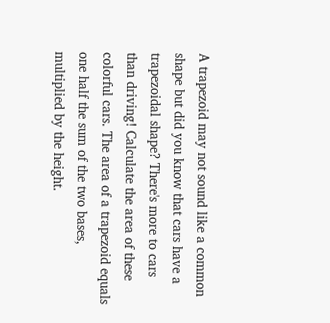A trapezoid may not sound like a common shape but did you know that cars have a trapezoidal shape? There's more to cars than driving! Calculate the area of these colorful cars. The area of a trapezoid equals one half the sum of the two bases, multiplied by the height.